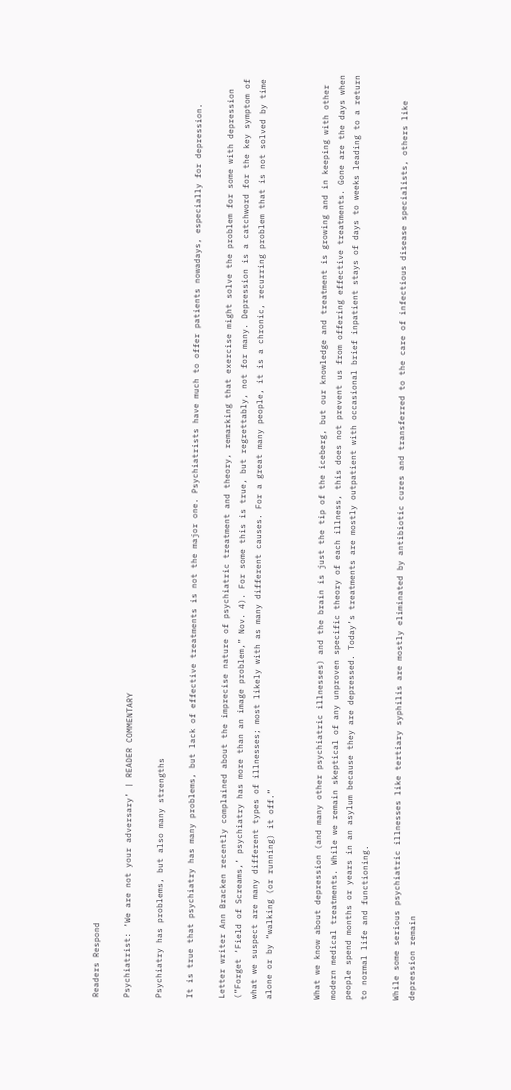Readers Respond

Psychiatrist: ‘We are not your adversary’ | READER COMMENTARY

Psychiatry has problems, but also many strengths

It is true that psychiatry has many problems, but lack of effective treatments is not the major one. Psychiatrists have much to offer patients nowadays, especially for depression.

Letter writer Ann Bracken recently complained about the imprecise nature of psychiatric treatment and theory, remarking that exercise might solve the problem for some with depression (”Forget ‘Field of Screams,’ psychiatry has more than an image problem,” Nov. 4). For some this is true, but regrettably, not for many. Depression is a catchword for the key symptom of what we suspect are many different types of illnesses; most likely with as many different causes. For a great many people, it is a chronic, recurring problem that is not solved by time alone or by “walking (or running) it off.”


What we know about depression (and many other psychiatric illnesses) and the brain is just the tip of the iceberg, but our knowledge and treatment is growing and in keeping with other modern medical treatments. While we remain skeptical of any unproven specific theory of each illness, this does not prevent us from offering effective treatments. Gone are the days when people spend months or years in an asylum because they are depressed. Today’s treatments are mostly outpatient with occasional brief inpatient stays of days to weeks leading to a return to normal life and functioning.

While some serious psychiatric illnesses like tertiary syphilis are mostly eliminated by antibiotic cures and transferred to the care of infectious disease specialists, others like depression remain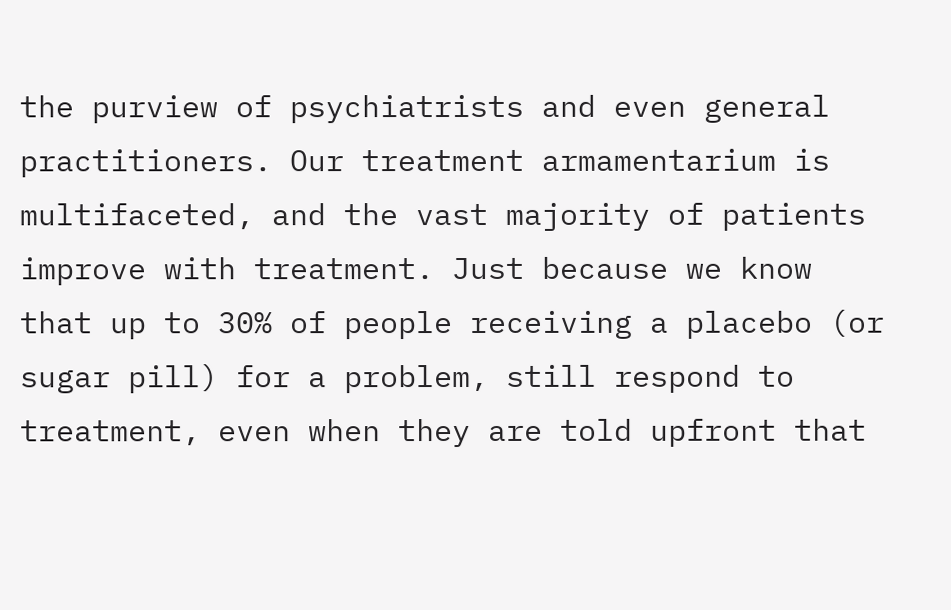the purview of psychiatrists and even general practitioners. Our treatment armamentarium is multifaceted, and the vast majority of patients improve with treatment. Just because we know that up to 30% of people receiving a placebo (or sugar pill) for a problem, still respond to treatment, even when they are told upfront that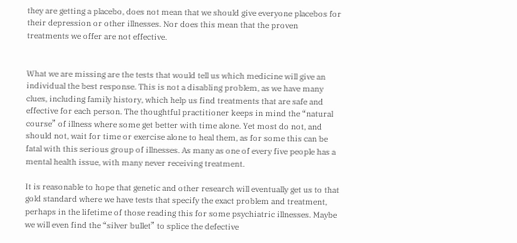they are getting a placebo, does not mean that we should give everyone placebos for their depression or other illnesses. Nor does this mean that the proven treatments we offer are not effective.


What we are missing are the tests that would tell us which medicine will give an individual the best response. This is not a disabling problem, as we have many clues, including family history, which help us find treatments that are safe and effective for each person. The thoughtful practitioner keeps in mind the “natural course” of illness where some get better with time alone. Yet most do not, and should not, wait for time or exercise alone to heal them, as for some this can be fatal with this serious group of illnesses. As many as one of every five people has a mental health issue, with many never receiving treatment.

It is reasonable to hope that genetic and other research will eventually get us to that gold standard where we have tests that specify the exact problem and treatment, perhaps in the lifetime of those reading this for some psychiatric illnesses. Maybe we will even find the “silver bullet” to splice the defective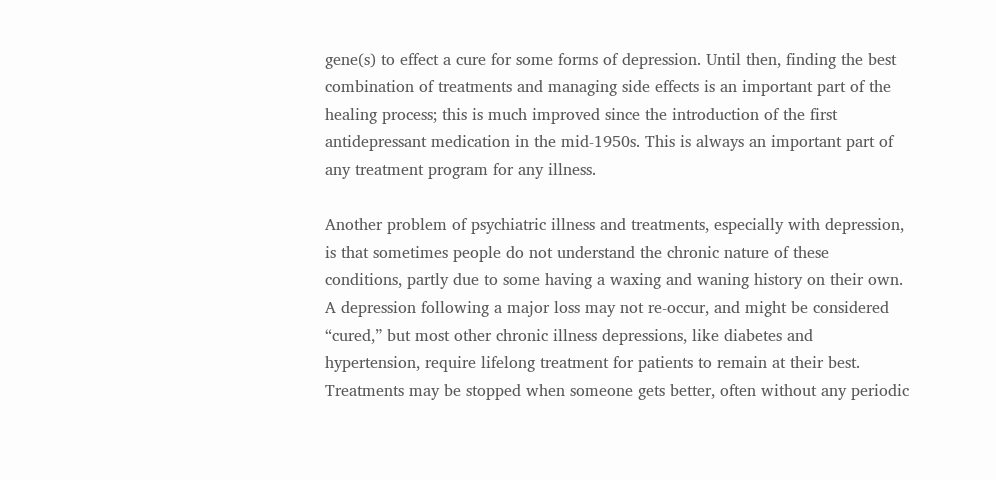gene(s) to effect a cure for some forms of depression. Until then, finding the best combination of treatments and managing side effects is an important part of the healing process; this is much improved since the introduction of the first antidepressant medication in the mid-1950s. This is always an important part of any treatment program for any illness.

Another problem of psychiatric illness and treatments, especially with depression, is that sometimes people do not understand the chronic nature of these conditions, partly due to some having a waxing and waning history on their own. A depression following a major loss may not re-occur, and might be considered “cured,” but most other chronic illness depressions, like diabetes and hypertension, require lifelong treatment for patients to remain at their best. Treatments may be stopped when someone gets better, often without any periodic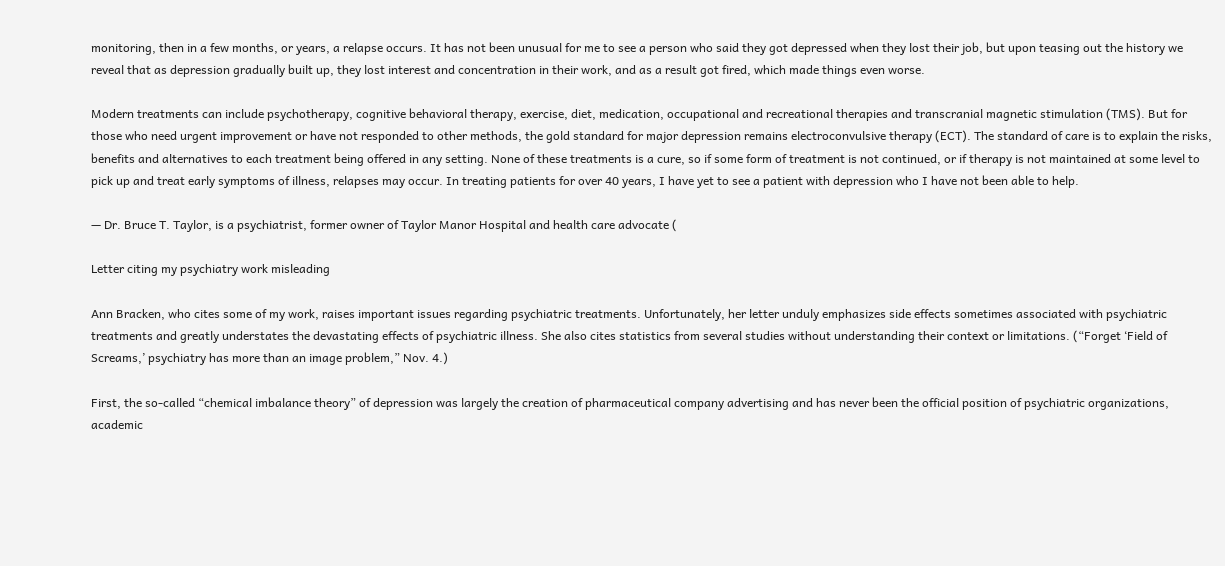monitoring, then in a few months, or years, a relapse occurs. It has not been unusual for me to see a person who said they got depressed when they lost their job, but upon teasing out the history we reveal that as depression gradually built up, they lost interest and concentration in their work, and as a result got fired, which made things even worse.

Modern treatments can include psychotherapy, cognitive behavioral therapy, exercise, diet, medication, occupational and recreational therapies and transcranial magnetic stimulation (TMS). But for those who need urgent improvement or have not responded to other methods, the gold standard for major depression remains electroconvulsive therapy (ECT). The standard of care is to explain the risks, benefits and alternatives to each treatment being offered in any setting. None of these treatments is a cure, so if some form of treatment is not continued, or if therapy is not maintained at some level to pick up and treat early symptoms of illness, relapses may occur. In treating patients for over 40 years, I have yet to see a patient with depression who I have not been able to help.

— Dr. Bruce T. Taylor, is a psychiatrist, former owner of Taylor Manor Hospital and health care advocate (

Letter citing my psychiatry work misleading

Ann Bracken, who cites some of my work, raises important issues regarding psychiatric treatments. Unfortunately, her letter unduly emphasizes side effects sometimes associated with psychiatric treatments and greatly understates the devastating effects of psychiatric illness. She also cites statistics from several studies without understanding their context or limitations. (“Forget ‘Field of Screams,’ psychiatry has more than an image problem,” Nov. 4.)

First, the so-called “chemical imbalance theory” of depression was largely the creation of pharmaceutical company advertising and has never been the official position of psychiatric organizations, academic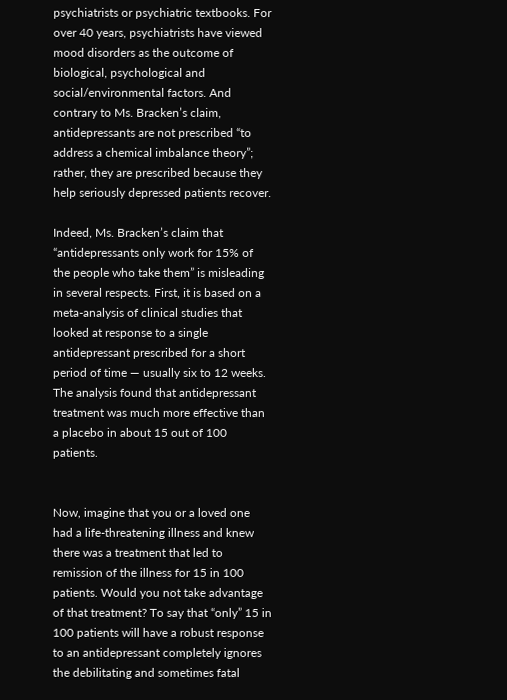psychiatrists or psychiatric textbooks. For over 40 years, psychiatrists have viewed mood disorders as the outcome of biological, psychological and social/environmental factors. And contrary to Ms. Bracken’s claim, antidepressants are not prescribed “to address a chemical imbalance theory”; rather, they are prescribed because they help seriously depressed patients recover.

Indeed, Ms. Bracken’s claim that “antidepressants only work for 15% of the people who take them” is misleading in several respects. First, it is based on a meta-analysis of clinical studies that looked at response to a single antidepressant prescribed for a short period of time — usually six to 12 weeks. The analysis found that antidepressant treatment was much more effective than a placebo in about 15 out of 100 patients.


Now, imagine that you or a loved one had a life-threatening illness and knew there was a treatment that led to remission of the illness for 15 in 100 patients. Would you not take advantage of that treatment? To say that “only” 15 in 100 patients will have a robust response to an antidepressant completely ignores the debilitating and sometimes fatal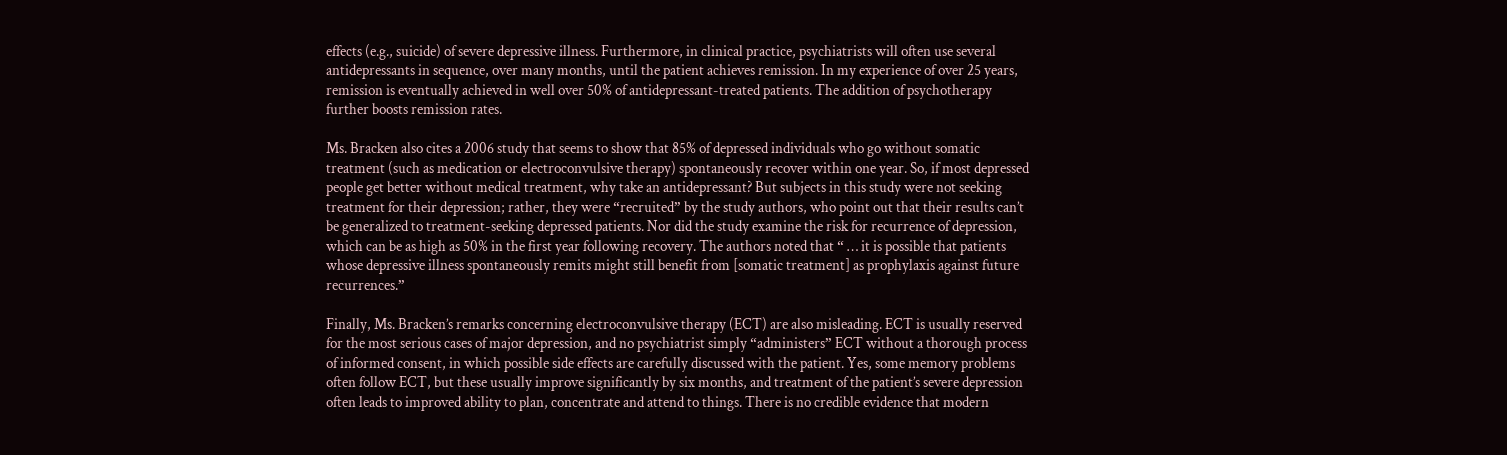effects (e.g., suicide) of severe depressive illness. Furthermore, in clinical practice, psychiatrists will often use several antidepressants in sequence, over many months, until the patient achieves remission. In my experience of over 25 years, remission is eventually achieved in well over 50% of antidepressant-treated patients. The addition of psychotherapy further boosts remission rates.

Ms. Bracken also cites a 2006 study that seems to show that 85% of depressed individuals who go without somatic treatment (such as medication or electroconvulsive therapy) spontaneously recover within one year. So, if most depressed people get better without medical treatment, why take an antidepressant? But subjects in this study were not seeking treatment for their depression; rather, they were “recruited” by the study authors, who point out that their results can’t be generalized to treatment-seeking depressed patients. Nor did the study examine the risk for recurrence of depression, which can be as high as 50% in the first year following recovery. The authors noted that “ … it is possible that patients whose depressive illness spontaneously remits might still benefit from [somatic treatment] as prophylaxis against future recurrences.”

Finally, Ms. Bracken’s remarks concerning electroconvulsive therapy (ECT) are also misleading. ECT is usually reserved for the most serious cases of major depression, and no psychiatrist simply “administers” ECT without a thorough process of informed consent, in which possible side effects are carefully discussed with the patient. Yes, some memory problems often follow ECT, but these usually improve significantly by six months, and treatment of the patient’s severe depression often leads to improved ability to plan, concentrate and attend to things. There is no credible evidence that modern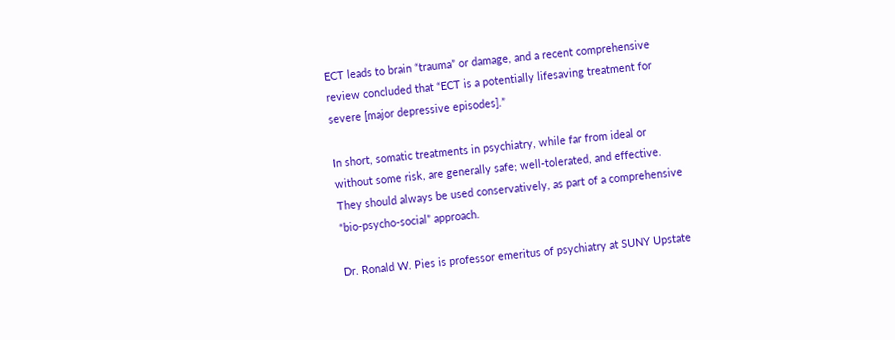ECT leads to brain “trauma” or damage, and a recent comprehensive review concluded that “ECT is a potentially lifesaving treatment for severe [major depressive episodes].”

In short, somatic treatments in psychiatry, while far from ideal or without some risk, are generally safe; well-tolerated, and effective. They should always be used conservatively, as part of a comprehensive “bio-psycho-social” approach.

Dr. Ronald W. Pies is professor emeritus of psychiatry at SUNY Upstate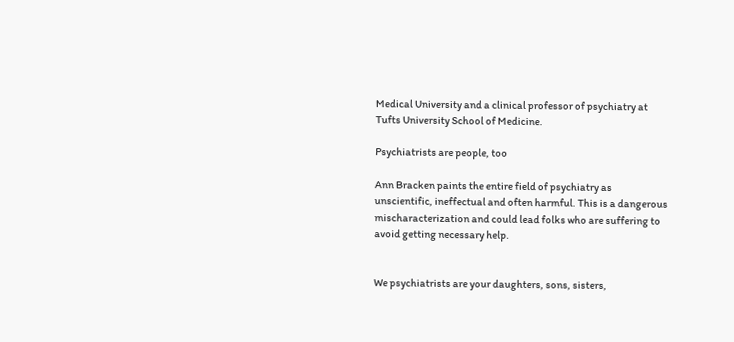Medical University and a clinical professor of psychiatry at Tufts University School of Medicine.

Psychiatrists are people, too

Ann Bracken paints the entire field of psychiatry as unscientific, ineffectual and often harmful. This is a dangerous mischaracterization and could lead folks who are suffering to avoid getting necessary help.


We psychiatrists are your daughters, sons, sisters,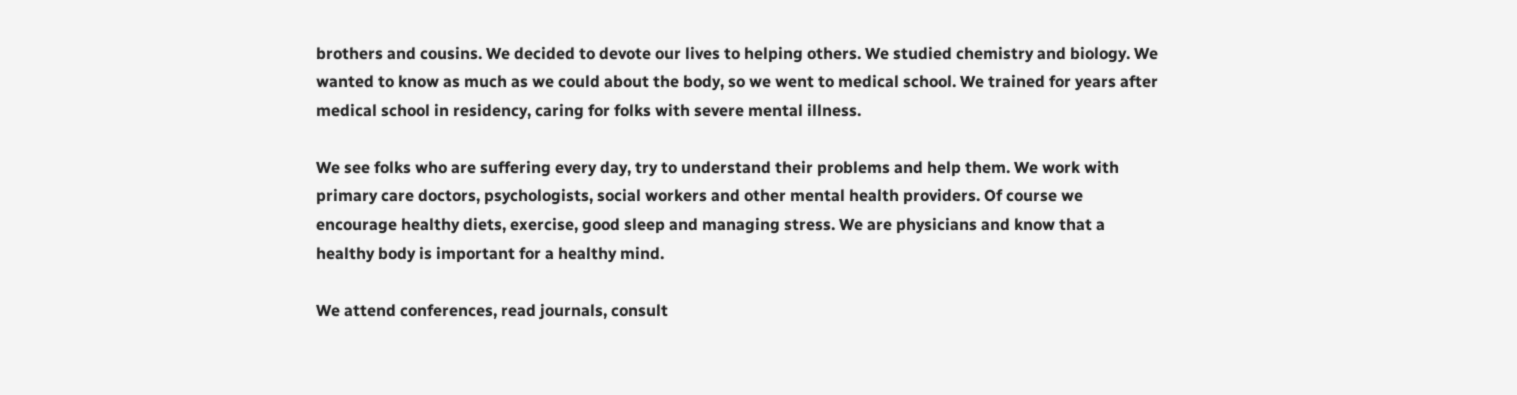brothers and cousins. We decided to devote our lives to helping others. We studied chemistry and biology. We wanted to know as much as we could about the body, so we went to medical school. We trained for years after medical school in residency, caring for folks with severe mental illness.

We see folks who are suffering every day, try to understand their problems and help them. We work with primary care doctors, psychologists, social workers and other mental health providers. Of course we encourage healthy diets, exercise, good sleep and managing stress. We are physicians and know that a healthy body is important for a healthy mind.

We attend conferences, read journals, consult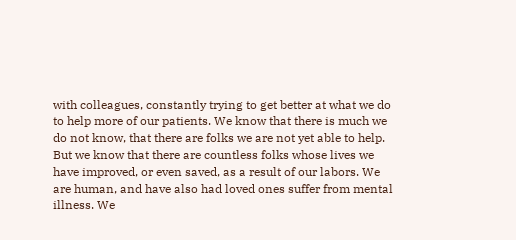with colleagues, constantly trying to get better at what we do to help more of our patients. We know that there is much we do not know, that there are folks we are not yet able to help. But we know that there are countless folks whose lives we have improved, or even saved, as a result of our labors. We are human, and have also had loved ones suffer from mental illness. We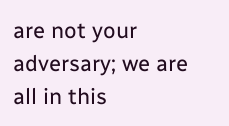are not your adversary; we are all in this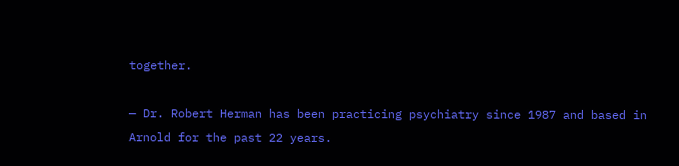together.

— Dr. Robert Herman has been practicing psychiatry since 1987 and based in Arnold for the past 22 years.